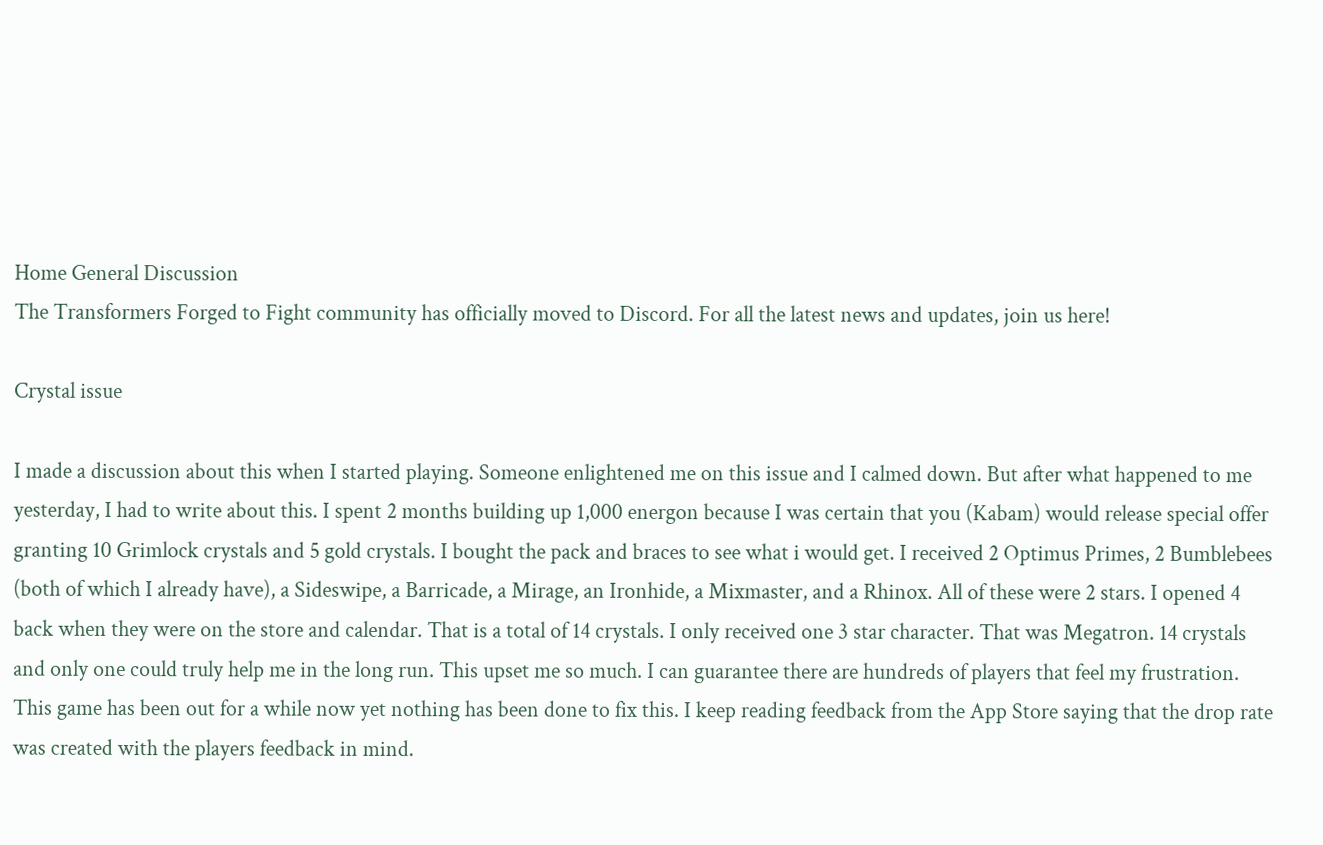Home General Discussion
The Transformers Forged to Fight community has officially moved to Discord. For all the latest news and updates, join us here!

Crystal issue

I made a discussion about this when I started playing. Someone enlightened me on this issue and I calmed down. But after what happened to me yesterday, I had to write about this. I spent 2 months building up 1,000 energon because I was certain that you (Kabam) would release special offer granting 10 Grimlock crystals and 5 gold crystals. I bought the pack and braces to see what i would get. I received 2 Optimus Primes, 2 Bumblebees (both of which I already have), a Sideswipe, a Barricade, a Mirage, an Ironhide, a Mixmaster, and a Rhinox. All of these were 2 stars. I opened 4 back when they were on the store and calendar. That is a total of 14 crystals. I only received one 3 star character. That was Megatron. 14 crystals and only one could truly help me in the long run. This upset me so much. I can guarantee there are hundreds of players that feel my frustration. This game has been out for a while now yet nothing has been done to fix this. I keep reading feedback from the App Store saying that the drop rate was created with the players feedback in mind.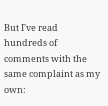But I've read hundreds of comments with the same complaint as my own: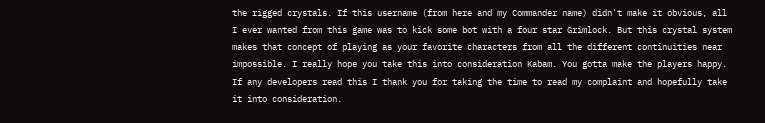the rigged crystals. If this username (from here and my Commander name) didn't make it obvious, all I ever wanted from this game was to kick some bot with a four star Grimlock. But this crystal system makes that concept of playing as your favorite characters from all the different continuities near impossible. I really hope you take this into consideration Kabam. You gotta make the players happy. If any developers read this I thank you for taking the time to read my complaint and hopefully take it into consideration.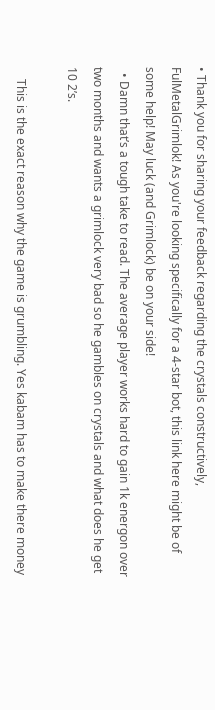• Thank you for sharing your feedback regarding the crystals constructively, FulMetalGrimlok! As you're looking specifically for a 4-star bot, this link here might be of some help! May luck (and Grimlock) be on your side!
  • Damn that’s a tough take to read. The average player works hard to gain 1k energon over two months and wants a grimlock very bad so he gambles on crystals and what does he get 10 2’s.

    This is the exact reason why the game is grumbling. Yes kabam has to make there money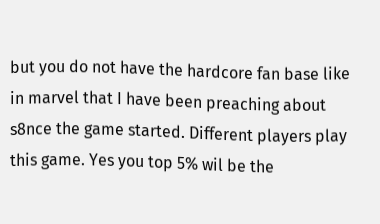but you do not have the hardcore fan base like in marvel that I have been preaching about s8nce the game started. Different players play this game. Yes you top 5% wil be the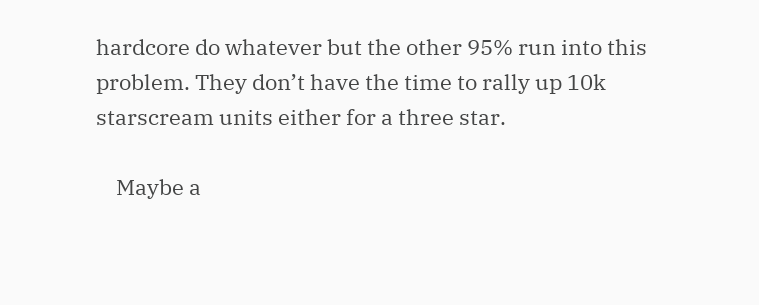hardcore do whatever but the other 95% run into this problem. They don’t have the time to rally up 10k starscream units either for a three star.

    Maybe a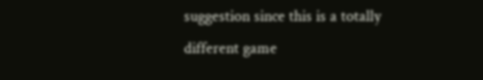suggestion since this is a totally different game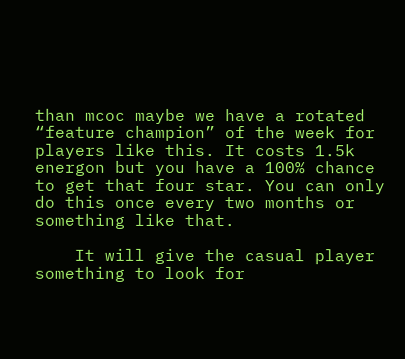than mcoc maybe we have a rotated “feature champion” of the week for players like this. It costs 1.5k energon but you have a 100% chance to get that four star. You can only do this once every two months or something like that.

    It will give the casual player something to look for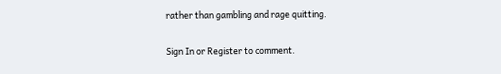rather than gambling and rage quitting.

Sign In or Register to comment.